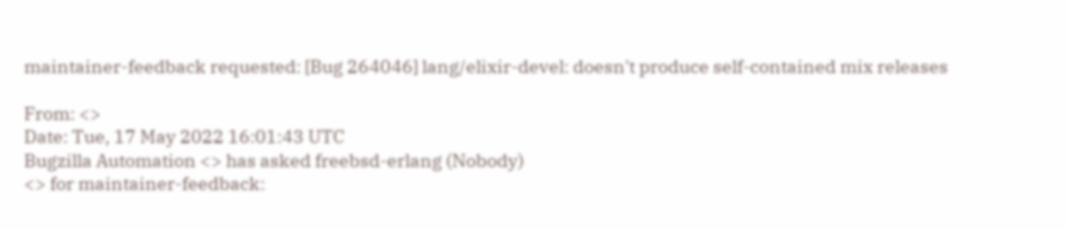maintainer-feedback requested: [Bug 264046] lang/elixir-devel: doesn't produce self-contained mix releases

From: <>
Date: Tue, 17 May 2022 16:01:43 UTC
Bugzilla Automation <> has asked freebsd-erlang (Nobody)
<> for maintainer-feedback: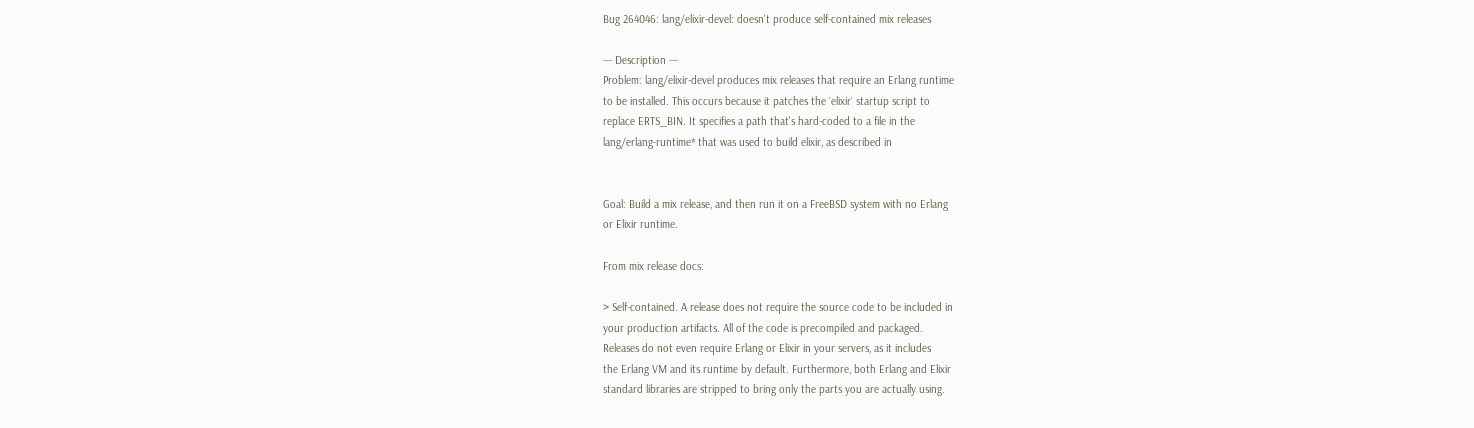Bug 264046: lang/elixir-devel: doesn't produce self-contained mix releases

--- Description ---
Problem: lang/elixir-devel produces mix releases that require an Erlang runtime
to be installed. This occurs because it patches the `elixir` startup script to
replace ERTS_BIN. It specifies a path that's hard-coded to a file in the
lang/erlang-runtime* that was used to build elixir, as described in


Goal: Build a mix release, and then run it on a FreeBSD system with no Erlang
or Elixir runtime.

From mix release docs:

> Self-contained. A release does not require the source code to be included in
your production artifacts. All of the code is precompiled and packaged.
Releases do not even require Erlang or Elixir in your servers, as it includes
the Erlang VM and its runtime by default. Furthermore, both Erlang and Elixir
standard libraries are stripped to bring only the parts you are actually using.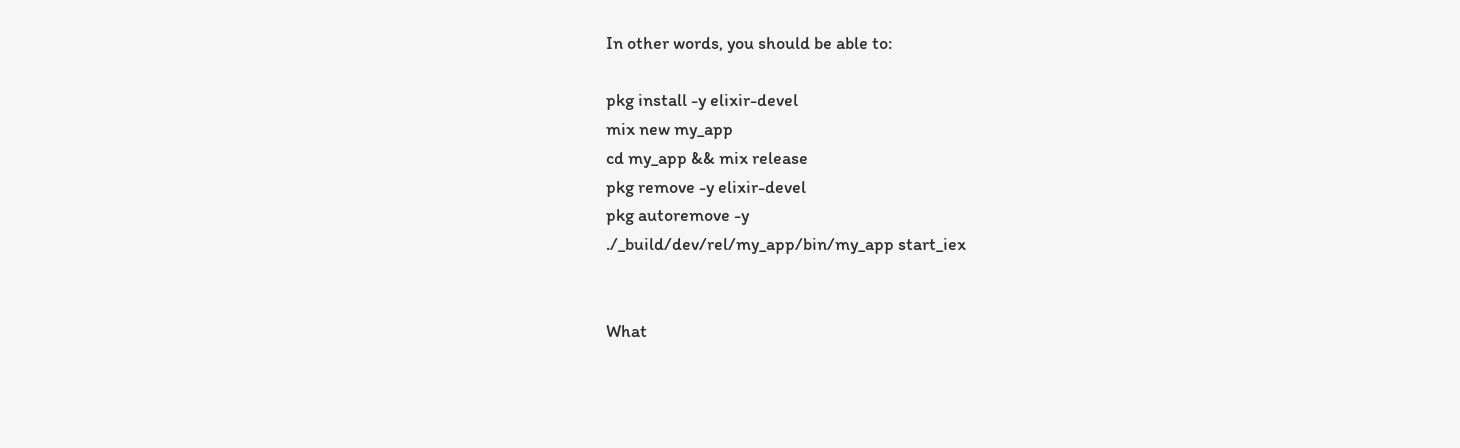In other words, you should be able to:

pkg install -y elixir-devel
mix new my_app
cd my_app && mix release
pkg remove -y elixir-devel
pkg autoremove -y
./_build/dev/rel/my_app/bin/my_app start_iex


What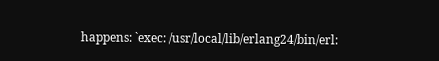happens: `exec: /usr/local/lib/erlang24/bin/erl: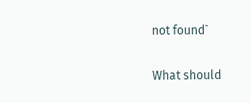not found`

What should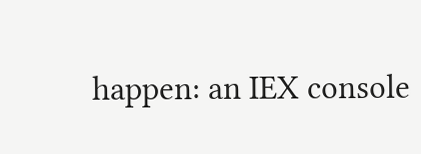happen: an IEX console